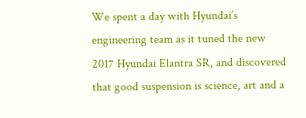We spent a day with Hyundai’s engineering team as it tuned the new 2017 Hyundai Elantra SR, and discovered that good suspension is science, art and a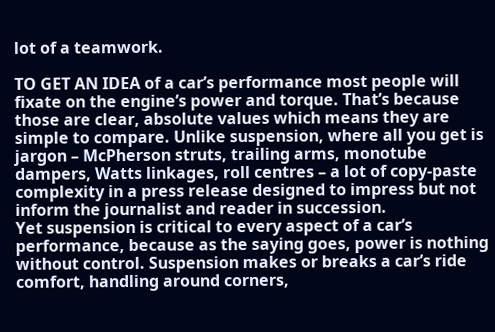lot of a teamwork.

TO GET AN IDEA of a car’s performance most people will fixate on the engine’s power and torque. That’s because those are clear, absolute values which means they are simple to compare. Unlike suspension, where all you get is jargon – McPherson struts, trailing arms, monotube dampers, Watts linkages, roll centres – a lot of copy-paste complexity in a press release designed to impress but not inform the journalist and reader in succession.
Yet suspension is critical to every aspect of a car’s performance, because as the saying goes, power is nothing without control. Suspension makes or breaks a car’s ride comfort, handling around corners,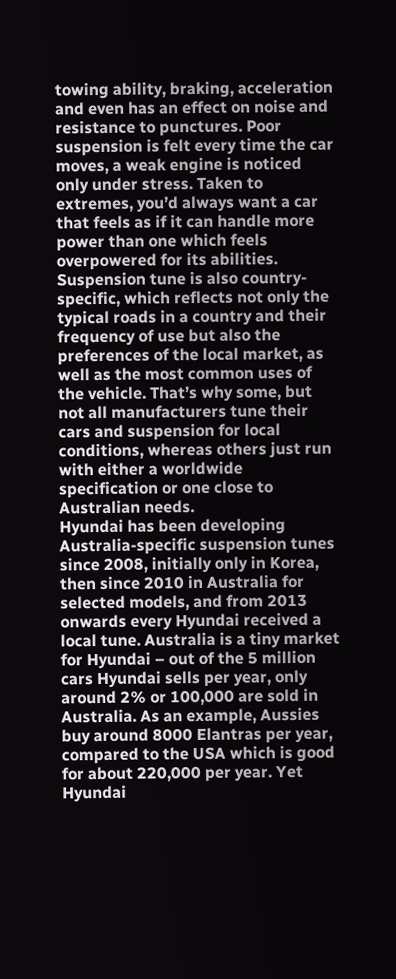towing ability, braking, acceleration and even has an effect on noise and resistance to punctures. Poor suspension is felt every time the car moves, a weak engine is noticed only under stress. Taken to extremes, you’d always want a car that feels as if it can handle more power than one which feels overpowered for its abilities.
Suspension tune is also country-specific, which reflects not only the typical roads in a country and their frequency of use but also the preferences of the local market, as well as the most common uses of the vehicle. That’s why some, but not all manufacturers tune their cars and suspension for local conditions, whereas others just run with either a worldwide specification or one close to Australian needs.
Hyundai has been developing Australia-specific suspension tunes since 2008, initially only in Korea, then since 2010 in Australia for selected models, and from 2013 onwards every Hyundai received a local tune. Australia is a tiny market for Hyundai – out of the 5 million cars Hyundai sells per year, only around 2% or 100,000 are sold in Australia. As an example, Aussies buy around 8000 Elantras per year, compared to the USA which is good for about 220,000 per year. Yet Hyundai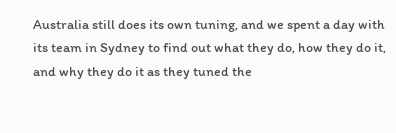Australia still does its own tuning, and we spent a day with its team in Sydney to find out what they do, how they do it, and why they do it as they tuned the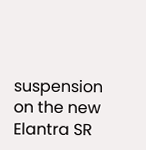suspension on the new Elantra SR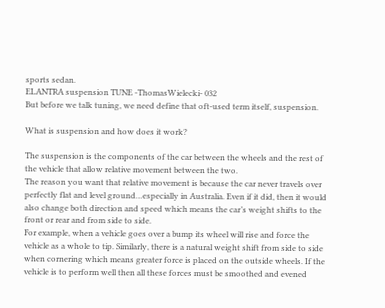sports sedan.
ELANTRA suspension TUNE -ThomasWielecki- 032
But before we talk tuning, we need define that oft-used term itself, suspension.

What is suspension and how does it work?

The suspension is the components of the car between the wheels and the rest of the vehicle that allow relative movement between the two.
The reason you want that relative movement is because the car never travels over perfectly flat and level ground…especially in Australia. Even if it did, then it would also change both direction and speed which means the car’s weight shifts to the front or rear and from side to side.
For example, when a vehicle goes over a bump its wheel will rise and force the vehicle as a whole to tip. Similarly, there is a natural weight shift from side to side when cornering which means greater force is placed on the outside wheels. If the vehicle is to perform well then all these forces must be smoothed and evened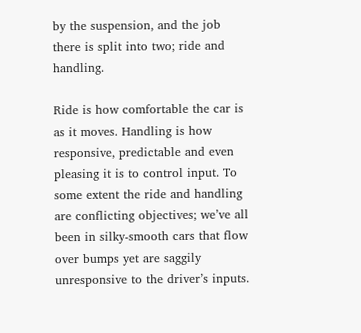by the suspension, and the job there is split into two; ride and handling.

Ride is how comfortable the car is as it moves. Handling is how responsive, predictable and even pleasing it is to control input. To some extent the ride and handling are conflicting objectives; we’ve all been in silky-smooth cars that flow over bumps yet are saggily unresponsive to the driver’s inputs.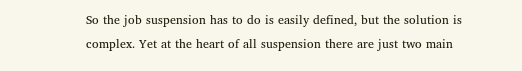So the job suspension has to do is easily defined, but the solution is complex. Yet at the heart of all suspension there are just two main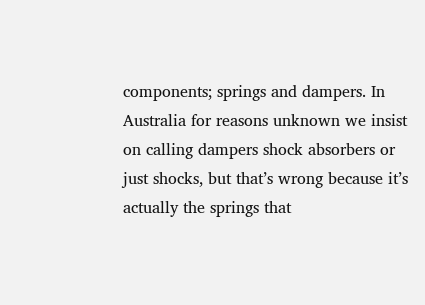components; springs and dampers. In Australia for reasons unknown we insist on calling dampers shock absorbers or just shocks, but that’s wrong because it’s actually the springs that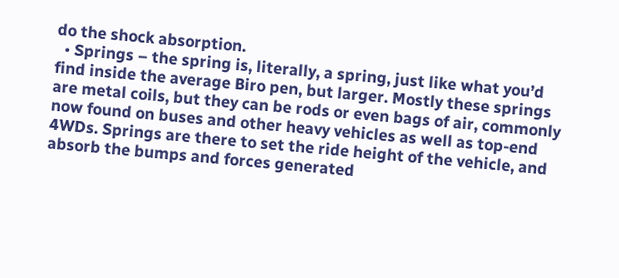do the shock absorption.
  • Springs – the spring is, literally, a spring, just like what you’d find inside the average Biro pen, but larger. Mostly these springs are metal coils, but they can be rods or even bags of air, commonly now found on buses and other heavy vehicles as well as top-end 4WDs. Springs are there to set the ride height of the vehicle, and absorb the bumps and forces generated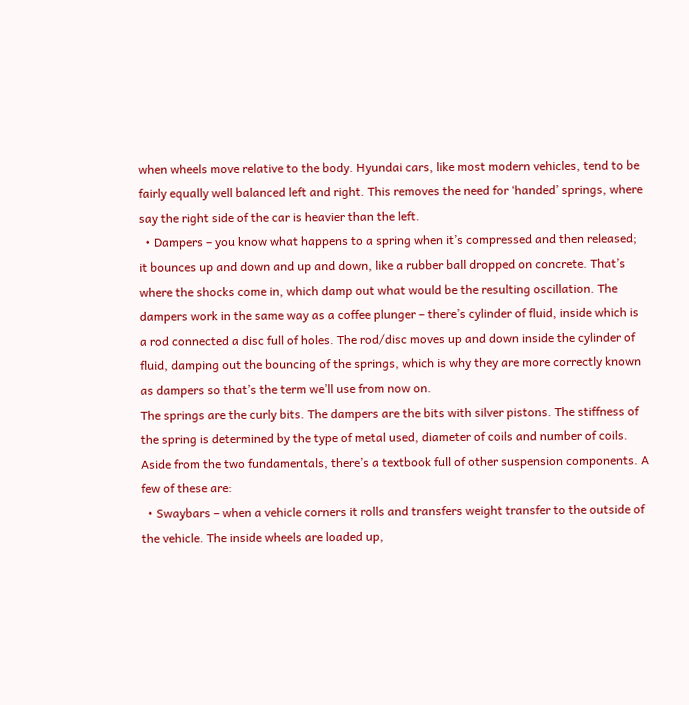when wheels move relative to the body. Hyundai cars, like most modern vehicles, tend to be fairly equally well balanced left and right. This removes the need for ‘handed’ springs, where say the right side of the car is heavier than the left.
  • Dampers – you know what happens to a spring when it’s compressed and then released; it bounces up and down and up and down, like a rubber ball dropped on concrete. That’s where the shocks come in, which damp out what would be the resulting oscillation. The dampers work in the same way as a coffee plunger – there’s cylinder of fluid, inside which is a rod connected a disc full of holes. The rod/disc moves up and down inside the cylinder of fluid, damping out the bouncing of the springs, which is why they are more correctly known as dampers so that’s the term we’ll use from now on.
The springs are the curly bits. The dampers are the bits with silver pistons. The stiffness of the spring is determined by the type of metal used, diameter of coils and number of coils.
Aside from the two fundamentals, there’s a textbook full of other suspension components. A few of these are:
  • Swaybars – when a vehicle corners it rolls and transfers weight transfer to the outside of the vehicle. The inside wheels are loaded up,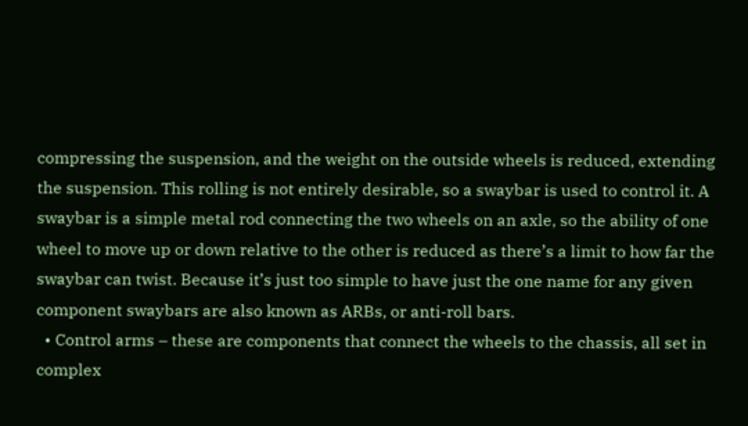compressing the suspension, and the weight on the outside wheels is reduced, extending the suspension. This rolling is not entirely desirable, so a swaybar is used to control it. A swaybar is a simple metal rod connecting the two wheels on an axle, so the ability of one wheel to move up or down relative to the other is reduced as there’s a limit to how far the swaybar can twist. Because it’s just too simple to have just the one name for any given component swaybars are also known as ARBs, or anti-roll bars.
  • Control arms – these are components that connect the wheels to the chassis, all set in complex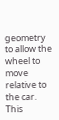geometry to allow the wheel to move relative to the car. This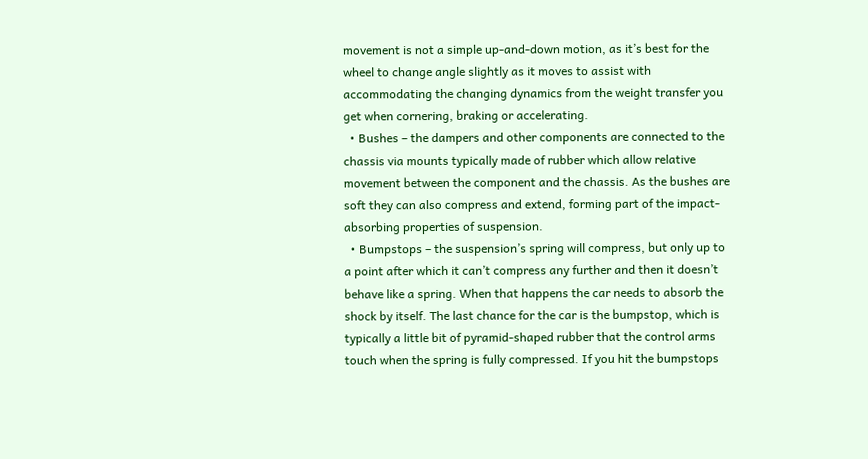movement is not a simple up-and-down motion, as it’s best for the wheel to change angle slightly as it moves to assist with accommodating the changing dynamics from the weight transfer you get when cornering, braking or accelerating.
  • Bushes – the dampers and other components are connected to the chassis via mounts typically made of rubber which allow relative movement between the component and the chassis. As the bushes are soft they can also compress and extend, forming part of the impact-absorbing properties of suspension.
  • Bumpstops – the suspension’s spring will compress, but only up to a point after which it can’t compress any further and then it doesn’t behave like a spring. When that happens the car needs to absorb the shock by itself. The last chance for the car is the bumpstop, which is typically a little bit of pyramid-shaped rubber that the control arms touch when the spring is fully compressed. If you hit the bumpstops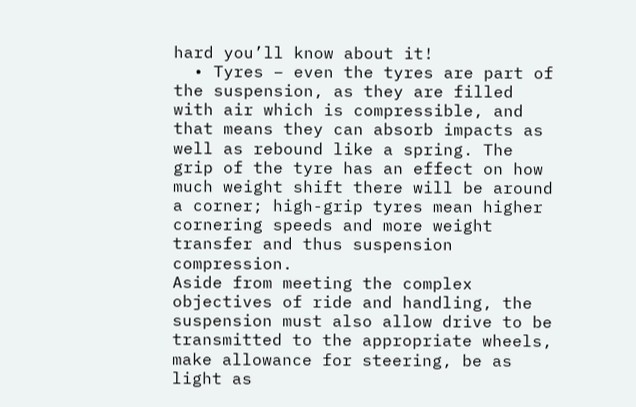hard you’ll know about it!
  • Tyres – even the tyres are part of the suspension, as they are filled with air which is compressible, and that means they can absorb impacts as well as rebound like a spring. The grip of the tyre has an effect on how much weight shift there will be around a corner; high-grip tyres mean higher cornering speeds and more weight transfer and thus suspension compression.
Aside from meeting the complex objectives of ride and handling, the suspension must also allow drive to be transmitted to the appropriate wheels, make allowance for steering, be as light as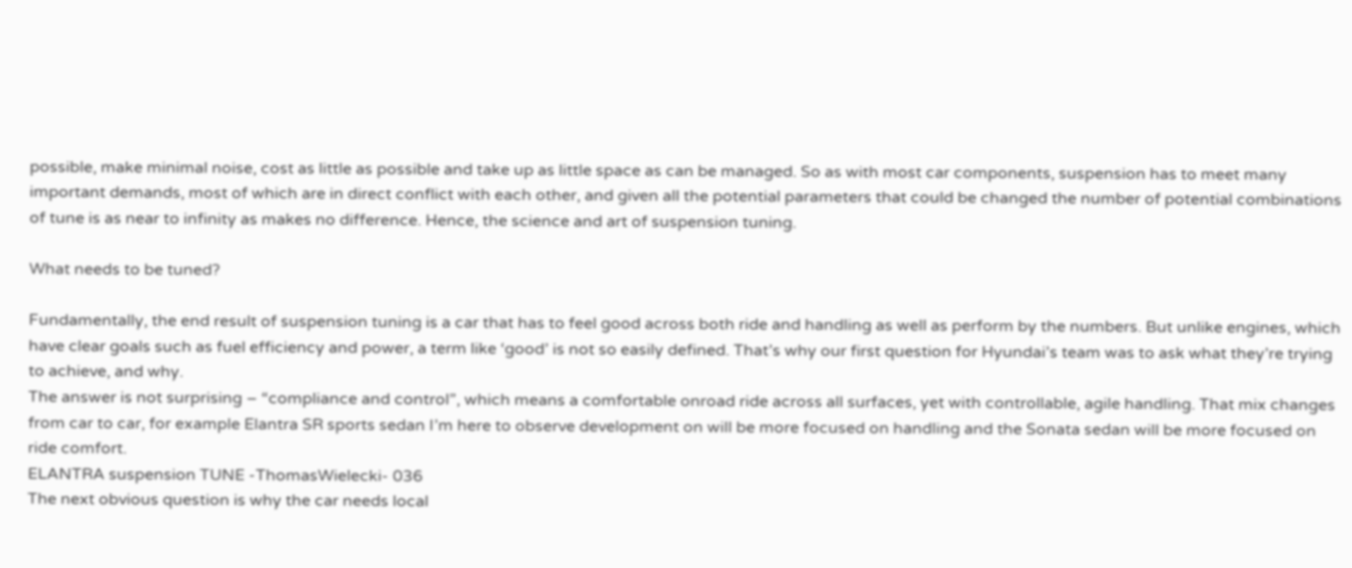possible, make minimal noise, cost as little as possible and take up as little space as can be managed. So as with most car components, suspension has to meet many important demands, most of which are in direct conflict with each other, and given all the potential parameters that could be changed the number of potential combinations of tune is as near to infinity as makes no difference. Hence, the science and art of suspension tuning.

What needs to be tuned?

Fundamentally, the end result of suspension tuning is a car that has to feel good across both ride and handling as well as perform by the numbers. But unlike engines, which have clear goals such as fuel efficiency and power, a term like ‘good’ is not so easily defined. That’s why our first question for Hyundai’s team was to ask what they’re trying to achieve, and why.
The answer is not surprising – “compliance and control”, which means a comfortable onroad ride across all surfaces, yet with controllable, agile handling. That mix changes from car to car, for example Elantra SR sports sedan I’m here to observe development on will be more focused on handling and the Sonata sedan will be more focused on ride comfort.
ELANTRA suspension TUNE -ThomasWielecki- 036
The next obvious question is why the car needs local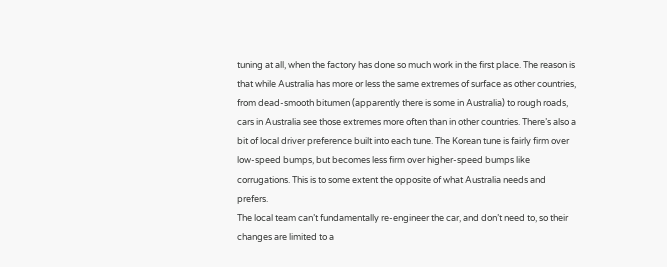tuning at all, when the factory has done so much work in the first place. The reason is that while Australia has more or less the same extremes of surface as other countries, from dead-smooth bitumen (apparently there is some in Australia) to rough roads, cars in Australia see those extremes more often than in other countries. There’s also a bit of local driver preference built into each tune. The Korean tune is fairly firm over low-speed bumps, but becomes less firm over higher-speed bumps like corrugations. This is to some extent the opposite of what Australia needs and prefers.
The local team can’t fundamentally re-engineer the car, and don’t need to, so their changes are limited to a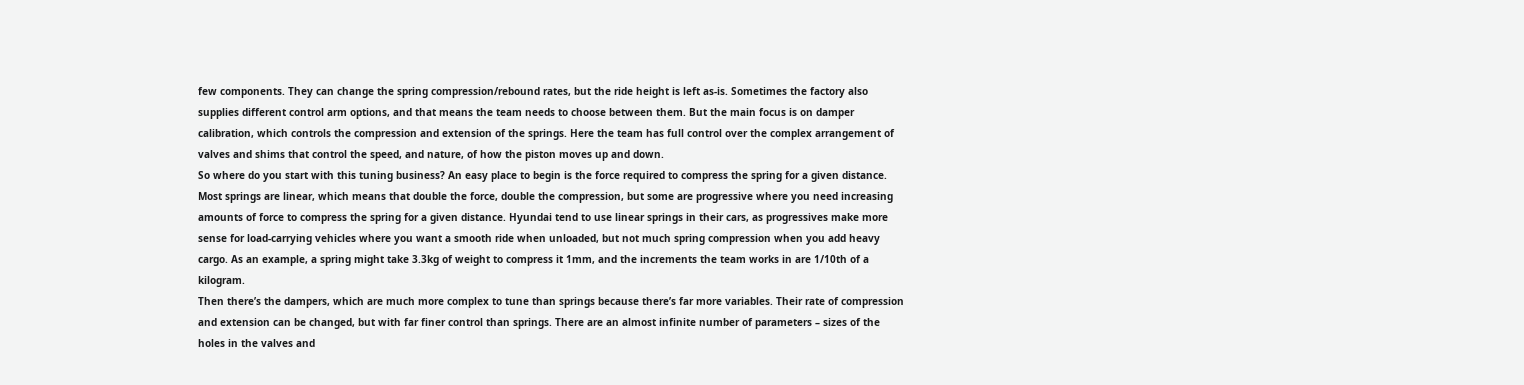few components. They can change the spring compression/rebound rates, but the ride height is left as-is. Sometimes the factory also supplies different control arm options, and that means the team needs to choose between them. But the main focus is on damper calibration, which controls the compression and extension of the springs. Here the team has full control over the complex arrangement of valves and shims that control the speed, and nature, of how the piston moves up and down.
So where do you start with this tuning business? An easy place to begin is the force required to compress the spring for a given distance. Most springs are linear, which means that double the force, double the compression, but some are progressive where you need increasing amounts of force to compress the spring for a given distance. Hyundai tend to use linear springs in their cars, as progressives make more sense for load-carrying vehicles where you want a smooth ride when unloaded, but not much spring compression when you add heavy cargo. As an example, a spring might take 3.3kg of weight to compress it 1mm, and the increments the team works in are 1/10th of a kilogram.
Then there’s the dampers, which are much more complex to tune than springs because there’s far more variables. Their rate of compression and extension can be changed, but with far finer control than springs. There are an almost infinite number of parameters – sizes of the holes in the valves and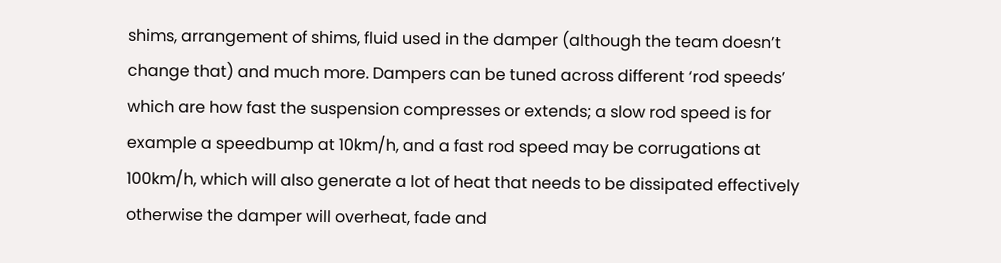shims, arrangement of shims, fluid used in the damper (although the team doesn’t change that) and much more. Dampers can be tuned across different ‘rod speeds’ which are how fast the suspension compresses or extends; a slow rod speed is for example a speedbump at 10km/h, and a fast rod speed may be corrugations at 100km/h, which will also generate a lot of heat that needs to be dissipated effectively otherwise the damper will overheat, fade and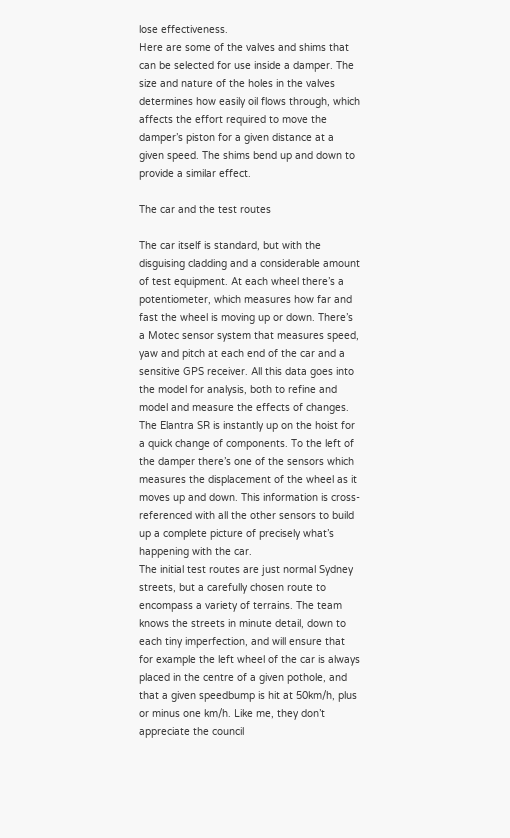lose effectiveness.
Here are some of the valves and shims that can be selected for use inside a damper. The size and nature of the holes in the valves determines how easily oil flows through, which affects the effort required to move the damper’s piston for a given distance at a given speed. The shims bend up and down to provide a similar effect.

The car and the test routes

The car itself is standard, but with the disguising cladding and a considerable amount of test equipment. At each wheel there’s a potentiometer, which measures how far and fast the wheel is moving up or down. There’s a Motec sensor system that measures speed, yaw and pitch at each end of the car and a sensitive GPS receiver. All this data goes into the model for analysis, both to refine and model and measure the effects of changes.
The Elantra SR is instantly up on the hoist for a quick change of components. To the left of the damper there’s one of the sensors which measures the displacement of the wheel as it moves up and down. This information is cross-referenced with all the other sensors to build up a complete picture of precisely what’s happening with the car.
The initial test routes are just normal Sydney streets, but a carefully chosen route to encompass a variety of terrains. The team knows the streets in minute detail, down to each tiny imperfection, and will ensure that for example the left wheel of the car is always placed in the centre of a given pothole, and that a given speedbump is hit at 50km/h, plus or minus one km/h. Like me, they don’t appreciate the council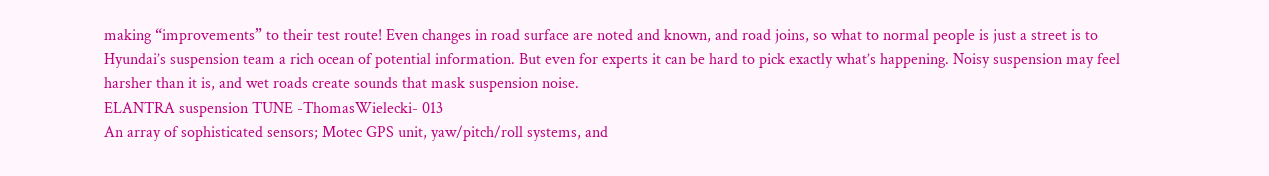making “improvements” to their test route! Even changes in road surface are noted and known, and road joins, so what to normal people is just a street is to Hyundai’s suspension team a rich ocean of potential information. But even for experts it can be hard to pick exactly what’s happening. Noisy suspension may feel harsher than it is, and wet roads create sounds that mask suspension noise.
ELANTRA suspension TUNE -ThomasWielecki- 013
An array of sophisticated sensors; Motec GPS unit, yaw/pitch/roll systems, and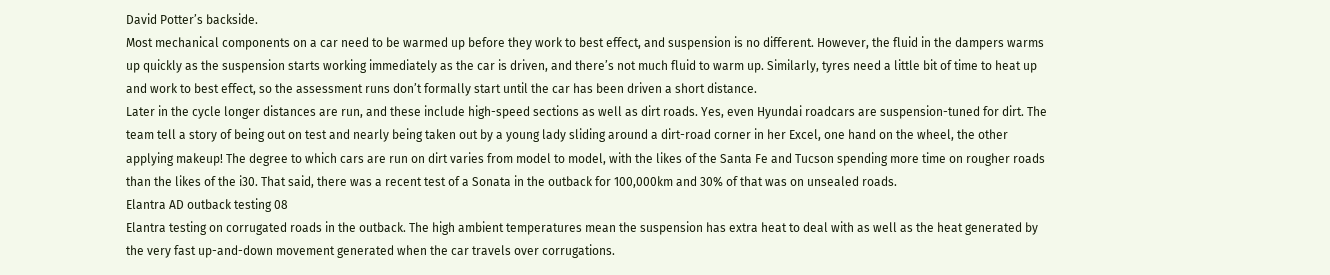David Potter’s backside.
Most mechanical components on a car need to be warmed up before they work to best effect, and suspension is no different. However, the fluid in the dampers warms up quickly as the suspension starts working immediately as the car is driven, and there’s not much fluid to warm up. Similarly, tyres need a little bit of time to heat up and work to best effect, so the assessment runs don’t formally start until the car has been driven a short distance.
Later in the cycle longer distances are run, and these include high-speed sections as well as dirt roads. Yes, even Hyundai roadcars are suspension-tuned for dirt. The team tell a story of being out on test and nearly being taken out by a young lady sliding around a dirt-road corner in her Excel, one hand on the wheel, the other applying makeup! The degree to which cars are run on dirt varies from model to model, with the likes of the Santa Fe and Tucson spending more time on rougher roads than the likes of the i30. That said, there was a recent test of a Sonata in the outback for 100,000km and 30% of that was on unsealed roads.
Elantra AD outback testing 08
Elantra testing on corrugated roads in the outback. The high ambient temperatures mean the suspension has extra heat to deal with as well as the heat generated by the very fast up-and-down movement generated when the car travels over corrugations.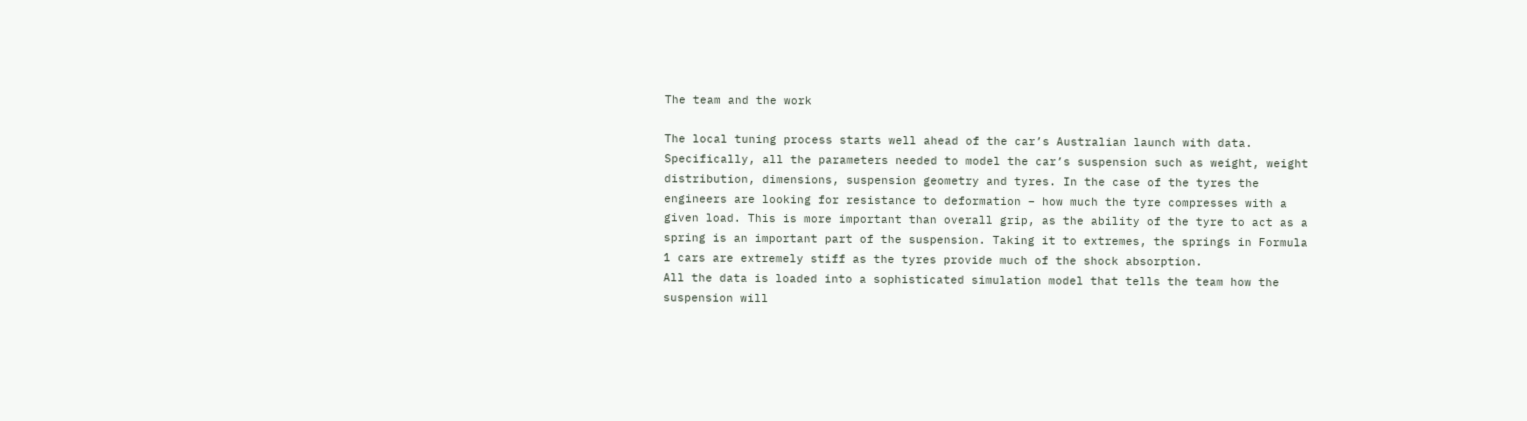The team and the work

The local tuning process starts well ahead of the car’s Australian launch with data. Specifically, all the parameters needed to model the car’s suspension such as weight, weight distribution, dimensions, suspension geometry and tyres. In the case of the tyres the engineers are looking for resistance to deformation – how much the tyre compresses with a given load. This is more important than overall grip, as the ability of the tyre to act as a spring is an important part of the suspension. Taking it to extremes, the springs in Formula 1 cars are extremely stiff as the tyres provide much of the shock absorption.
All the data is loaded into a sophisticated simulation model that tells the team how the suspension will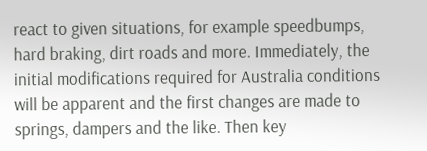react to given situations, for example speedbumps, hard braking, dirt roads and more. Immediately, the initial modifications required for Australia conditions will be apparent and the first changes are made to springs, dampers and the like. Then key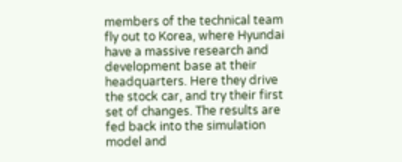members of the technical team fly out to Korea, where Hyundai have a massive research and development base at their headquarters. Here they drive the stock car, and try their first set of changes. The results are fed back into the simulation model and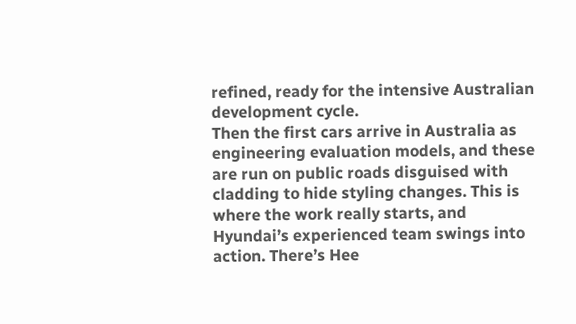refined, ready for the intensive Australian development cycle.
Then the first cars arrive in Australia as engineering evaluation models, and these are run on public roads disguised with cladding to hide styling changes. This is where the work really starts, and Hyundai’s experienced team swings into action. There’s Hee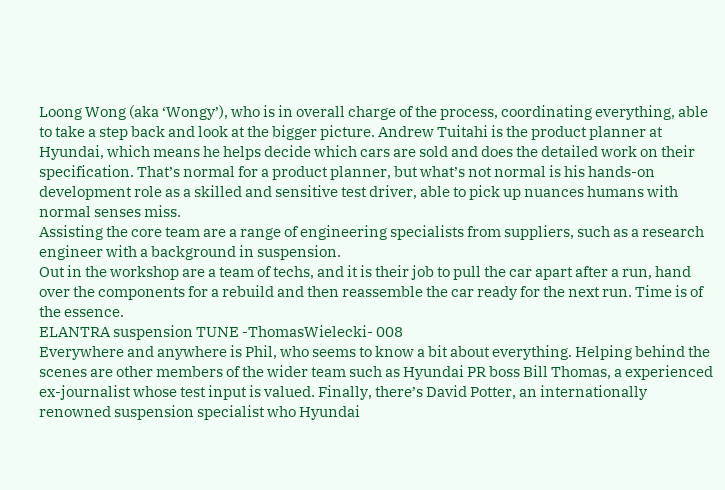Loong Wong (aka ‘Wongy’), who is in overall charge of the process, coordinating everything, able to take a step back and look at the bigger picture. Andrew Tuitahi is the product planner at Hyundai, which means he helps decide which cars are sold and does the detailed work on their specification. That’s normal for a product planner, but what’s not normal is his hands-on development role as a skilled and sensitive test driver, able to pick up nuances humans with normal senses miss.
Assisting the core team are a range of engineering specialists from suppliers, such as a research engineer with a background in suspension.
Out in the workshop are a team of techs, and it is their job to pull the car apart after a run, hand over the components for a rebuild and then reassemble the car ready for the next run. Time is of the essence.
ELANTRA suspension TUNE -ThomasWielecki- 008
Everywhere and anywhere is Phil, who seems to know a bit about everything. Helping behind the scenes are other members of the wider team such as Hyundai PR boss Bill Thomas, a experienced ex-journalist whose test input is valued. Finally, there’s David Potter, an internationally renowned suspension specialist who Hyundai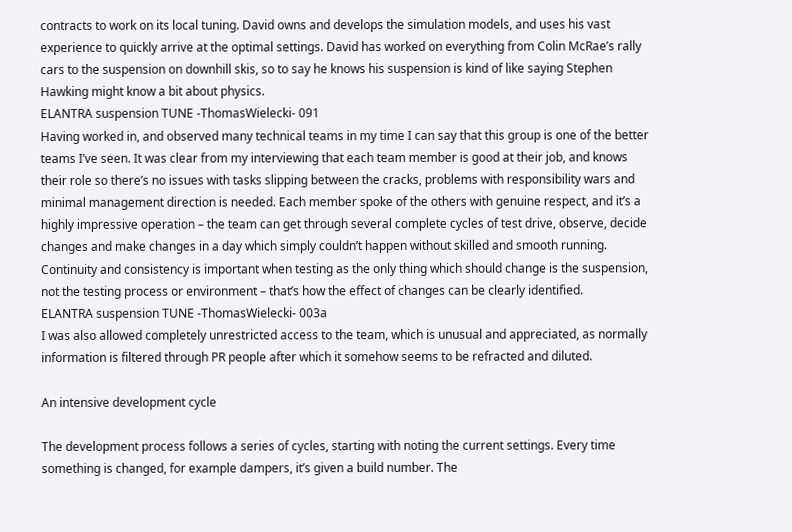contracts to work on its local tuning. David owns and develops the simulation models, and uses his vast experience to quickly arrive at the optimal settings. David has worked on everything from Colin McRae’s rally cars to the suspension on downhill skis, so to say he knows his suspension is kind of like saying Stephen Hawking might know a bit about physics.
ELANTRA suspension TUNE -ThomasWielecki- 091
Having worked in, and observed many technical teams in my time I can say that this group is one of the better teams I’ve seen. It was clear from my interviewing that each team member is good at their job, and knows their role so there’s no issues with tasks slipping between the cracks, problems with responsibility wars and minimal management direction is needed. Each member spoke of the others with genuine respect, and it’s a highly impressive operation – the team can get through several complete cycles of test drive, observe, decide changes and make changes in a day which simply couldn’t happen without skilled and smooth running. Continuity and consistency is important when testing as the only thing which should change is the suspension, not the testing process or environment – that’s how the effect of changes can be clearly identified.
ELANTRA suspension TUNE -ThomasWielecki- 003a
I was also allowed completely unrestricted access to the team, which is unusual and appreciated, as normally information is filtered through PR people after which it somehow seems to be refracted and diluted.

An intensive development cycle

The development process follows a series of cycles, starting with noting the current settings. Every time something is changed, for example dampers, it’s given a build number. The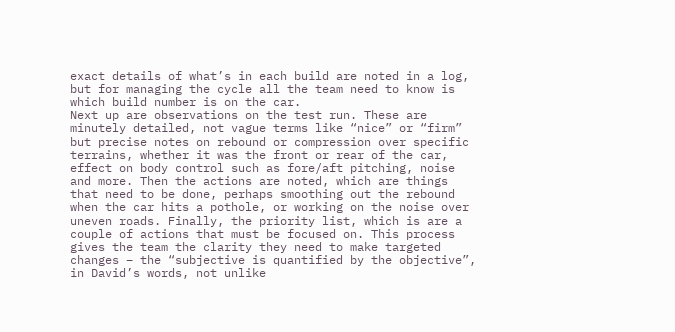exact details of what’s in each build are noted in a log, but for managing the cycle all the team need to know is which build number is on the car.
Next up are observations on the test run. These are minutely detailed, not vague terms like “nice” or “firm” but precise notes on rebound or compression over specific terrains, whether it was the front or rear of the car, effect on body control such as fore/aft pitching, noise and more. Then the actions are noted, which are things that need to be done, perhaps smoothing out the rebound when the car hits a pothole, or working on the noise over uneven roads. Finally, the priority list, which is are a couple of actions that must be focused on. This process gives the team the clarity they need to make targeted changes – the “subjective is quantified by the objective”, in David’s words, not unlike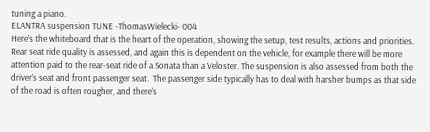tuning a piano.
ELANTRA suspension TUNE -ThomasWielecki- 004
Here’s the whiteboard that is the heart of the operation, showing the setup, test results, actions and priorities.
Rear seat ride quality is assessed, and again this is dependent on the vehicle, for example there will be more attention paid to the rear-seat ride of a Sonata than a Veloster. The suspension is also assessed from both the driver’s seat and front passenger seat.  The passenger side typically has to deal with harsher bumps as that side of the road is often rougher, and there’s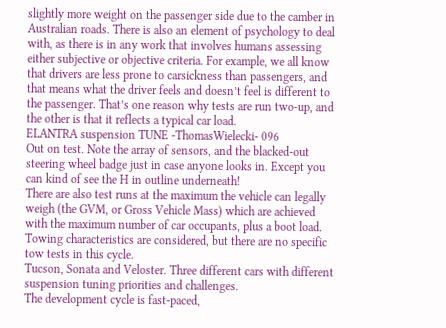slightly more weight on the passenger side due to the camber in Australian roads. There is also an element of psychology to deal with, as there is in any work that involves humans assessing either subjective or objective criteria. For example, we all know that drivers are less prone to carsickness than passengers, and that means what the driver feels and doesn’t feel is different to the passenger. That’s one reason why tests are run two-up, and the other is that it reflects a typical car load.
ELANTRA suspension TUNE -ThomasWielecki- 096
Out on test. Note the array of sensors, and the blacked-out steering wheel badge just in case anyone looks in. Except you can kind of see the H in outline underneath!
There are also test runs at the maximum the vehicle can legally weigh (the GVM, or Gross Vehicle Mass) which are achieved with the maximum number of car occupants, plus a boot load. Towing characteristics are considered, but there are no specific tow tests in this cycle.
Tucson, Sonata and Veloster. Three different cars with different suspension tuning priorities and challenges.
The development cycle is fast-paced,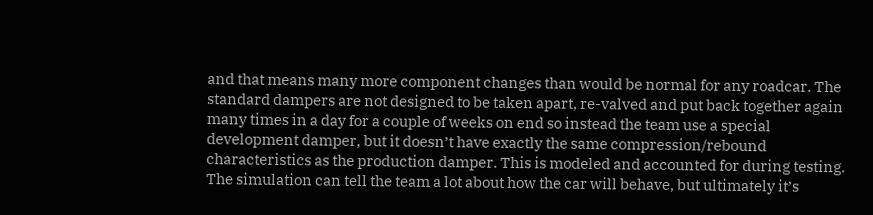and that means many more component changes than would be normal for any roadcar. The standard dampers are not designed to be taken apart, re-valved and put back together again many times in a day for a couple of weeks on end so instead the team use a special development damper, but it doesn’t have exactly the same compression/rebound characteristics as the production damper. This is modeled and accounted for during testing. The simulation can tell the team a lot about how the car will behave, but ultimately it’s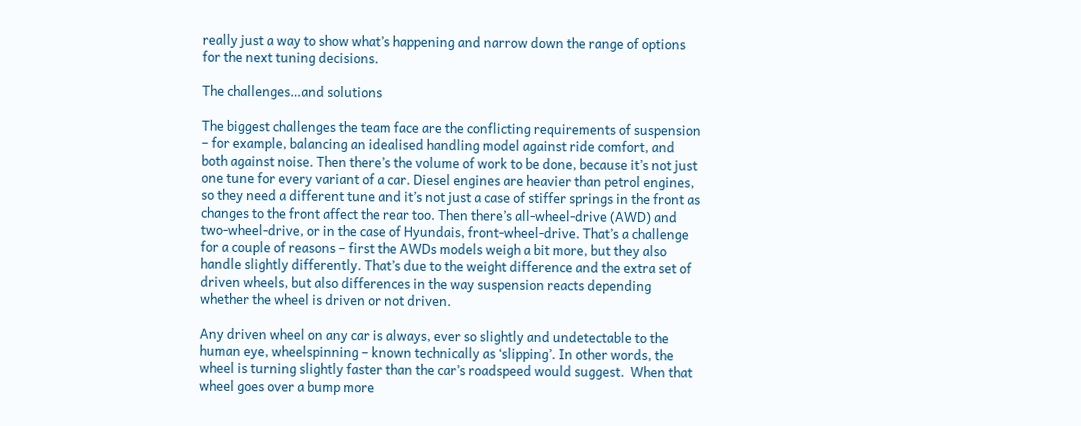really just a way to show what’s happening and narrow down the range of options for the next tuning decisions.

The challenges…and solutions

The biggest challenges the team face are the conflicting requirements of suspension – for example, balancing an idealised handling model against ride comfort, and both against noise. Then there’s the volume of work to be done, because it’s not just one tune for every variant of a car. Diesel engines are heavier than petrol engines, so they need a different tune and it’s not just a case of stiffer springs in the front as changes to the front affect the rear too. Then there’s all-wheel-drive (AWD) and two-wheel-drive, or in the case of Hyundais, front-wheel-drive. That’s a challenge for a couple of reasons – first the AWDs models weigh a bit more, but they also handle slightly differently. That’s due to the weight difference and the extra set of driven wheels, but also differences in the way suspension reacts depending whether the wheel is driven or not driven.

Any driven wheel on any car is always, ever so slightly and undetectable to the human eye, wheelspinning – known technically as ‘slipping’. In other words, the wheel is turning slightly faster than the car’s roadspeed would suggest.  When that wheel goes over a bump more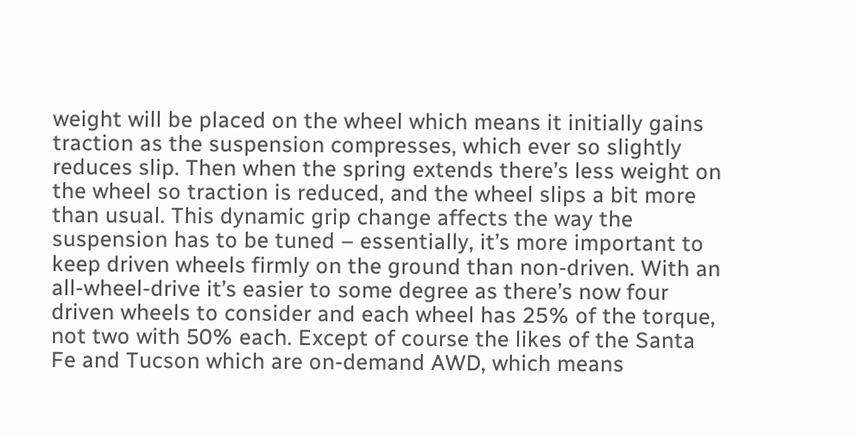weight will be placed on the wheel which means it initially gains traction as the suspension compresses, which ever so slightly reduces slip. Then when the spring extends there’s less weight on the wheel so traction is reduced, and the wheel slips a bit more than usual. This dynamic grip change affects the way the suspension has to be tuned – essentially, it’s more important to keep driven wheels firmly on the ground than non-driven. With an all-wheel-drive it’s easier to some degree as there’s now four driven wheels to consider and each wheel has 25% of the torque, not two with 50% each. Except of course the likes of the Santa Fe and Tucson which are on-demand AWD, which means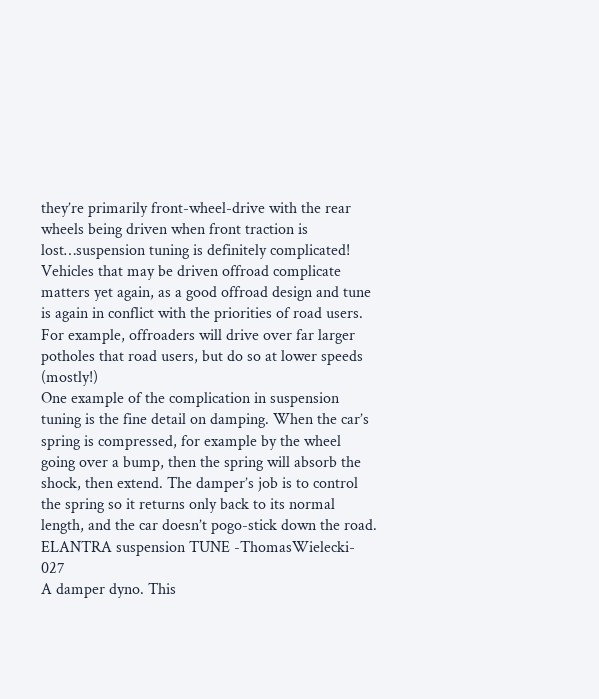they’re primarily front-wheel-drive with the rear wheels being driven when front traction is lost…suspension tuning is definitely complicated!
Vehicles that may be driven offroad complicate matters yet again, as a good offroad design and tune is again in conflict with the priorities of road users. For example, offroaders will drive over far larger potholes that road users, but do so at lower speeds (mostly!)
One example of the complication in suspension tuning is the fine detail on damping. When the car’s spring is compressed, for example by the wheel going over a bump, then the spring will absorb the shock, then extend. The damper’s job is to control the spring so it returns only back to its normal length, and the car doesn’t pogo-stick down the road.
ELANTRA suspension TUNE -ThomasWielecki- 027
A damper dyno. This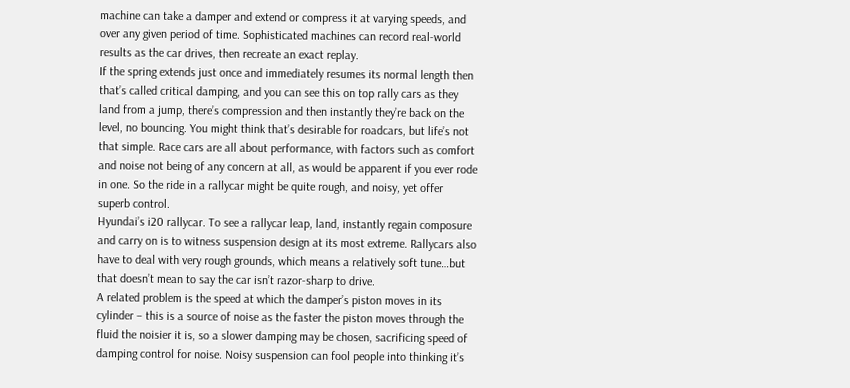machine can take a damper and extend or compress it at varying speeds, and over any given period of time. Sophisticated machines can record real-world results as the car drives, then recreate an exact replay.
If the spring extends just once and immediately resumes its normal length then that’s called critical damping, and you can see this on top rally cars as they land from a jump, there’s compression and then instantly they’re back on the level, no bouncing. You might think that’s desirable for roadcars, but life’s not that simple. Race cars are all about performance, with factors such as comfort and noise not being of any concern at all, as would be apparent if you ever rode in one. So the ride in a rallycar might be quite rough, and noisy, yet offer superb control.
Hyundai’s i20 rallycar. To see a rallycar leap, land, instantly regain composure and carry on is to witness suspension design at its most extreme. Rallycars also have to deal with very rough grounds, which means a relatively soft tune…but that doesn’t mean to say the car isn’t razor-sharp to drive.
A related problem is the speed at which the damper’s piston moves in its cylinder – this is a source of noise as the faster the piston moves through the fluid the noisier it is, so a slower damping may be chosen, sacrificing speed of damping control for noise. Noisy suspension can fool people into thinking it’s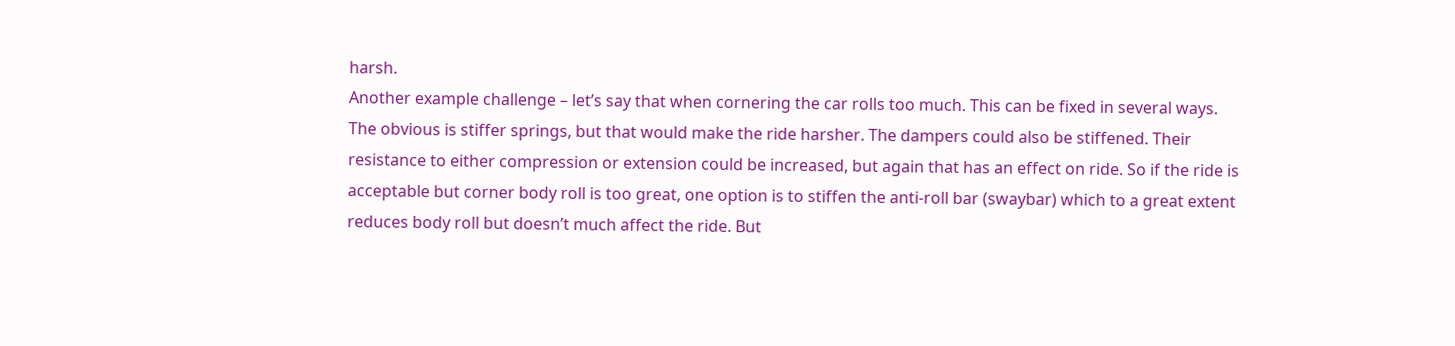harsh.
Another example challenge – let’s say that when cornering the car rolls too much. This can be fixed in several ways. The obvious is stiffer springs, but that would make the ride harsher. The dampers could also be stiffened. Their resistance to either compression or extension could be increased, but again that has an effect on ride. So if the ride is acceptable but corner body roll is too great, one option is to stiffen the anti-roll bar (swaybar) which to a great extent reduces body roll but doesn’t much affect the ride. But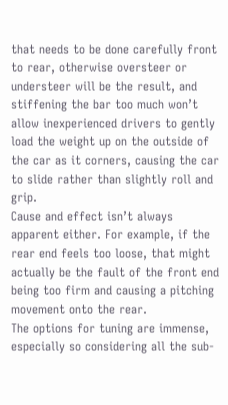that needs to be done carefully front to rear, otherwise oversteer or understeer will be the result, and stiffening the bar too much won’t allow inexperienced drivers to gently load the weight up on the outside of the car as it corners, causing the car to slide rather than slightly roll and grip.
Cause and effect isn’t always apparent either. For example, if the rear end feels too loose, that might actually be the fault of the front end being too firm and causing a pitching movement onto the rear.
The options for tuning are immense, especially so considering all the sub-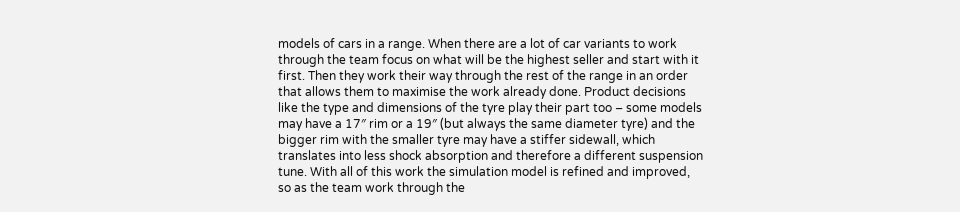models of cars in a range. When there are a lot of car variants to work through the team focus on what will be the highest seller and start with it first. Then they work their way through the rest of the range in an order that allows them to maximise the work already done. Product decisions like the type and dimensions of the tyre play their part too – some models may have a 17″ rim or a 19″ (but always the same diameter tyre) and the bigger rim with the smaller tyre may have a stiffer sidewall, which translates into less shock absorption and therefore a different suspension tune. With all of this work the simulation model is refined and improved, so as the team work through the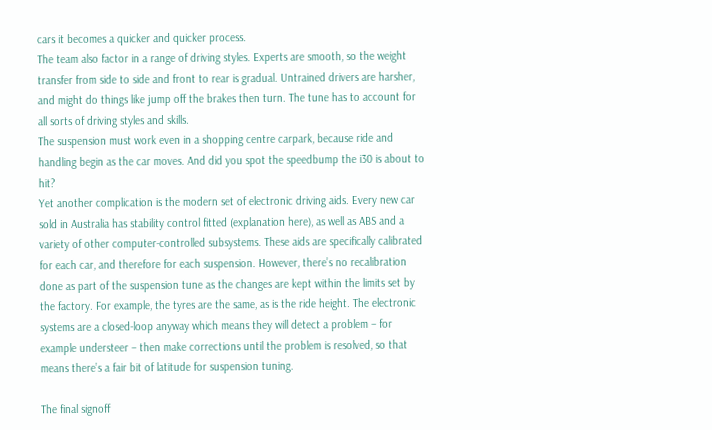cars it becomes a quicker and quicker process.
The team also factor in a range of driving styles. Experts are smooth, so the weight transfer from side to side and front to rear is gradual. Untrained drivers are harsher, and might do things like jump off the brakes then turn. The tune has to account for all sorts of driving styles and skills.
The suspension must work even in a shopping centre carpark, because ride and handling begin as the car moves. And did you spot the speedbump the i30 is about to hit?
Yet another complication is the modern set of electronic driving aids. Every new car sold in Australia has stability control fitted (explanation here), as well as ABS and a variety of other computer-controlled subsystems. These aids are specifically calibrated for each car, and therefore for each suspension. However, there’s no recalibration done as part of the suspension tune as the changes are kept within the limits set by the factory. For example, the tyres are the same, as is the ride height. The electronic systems are a closed-loop anyway which means they will detect a problem – for example understeer – then make corrections until the problem is resolved, so that means there’s a fair bit of latitude for suspension tuning.

The final signoff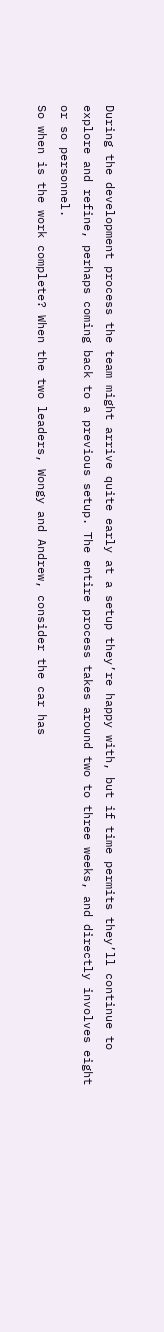During the development process the team might arrive quite early at a setup they’re happy with, but if time permits they’ll continue to explore and refine, perhaps coming back to a previous setup. The entire process takes around two to three weeks, and directly involves eight or so personnel.
So when is the work complete? When the two leaders, Wongy and Andrew, consider the car has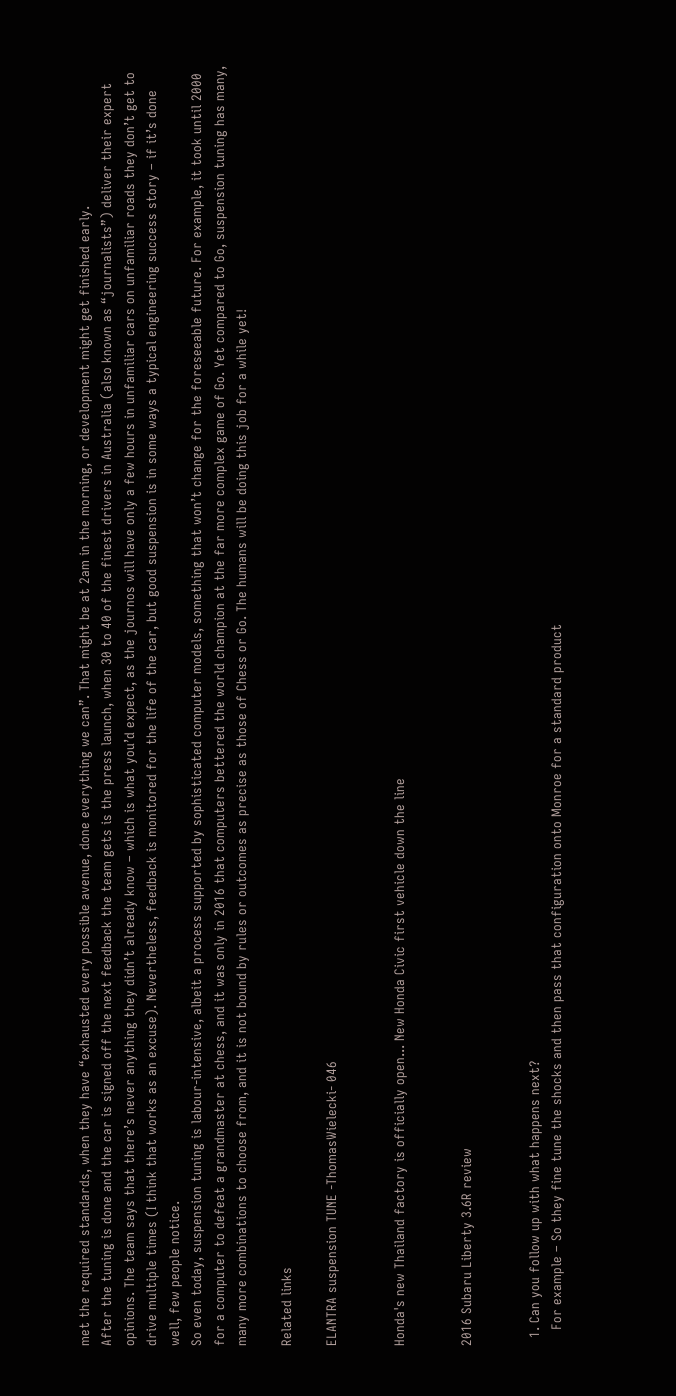met the required standards, when they have “exhausted every possible avenue, done everything we can”. That might be at 2am in the morning, or development might get finished early.
After the tuning is done and the car is signed off the next feedback the team gets is the press launch, when 30 to 40 of the finest drivers in Australia (also known as “journalists”) deliver their expert opinions. The team says that there’s never anything they didn’t already know – which is what you’d expect, as the journos will have only a few hours in unfamiliar cars on unfamiliar roads they don’t get to drive multiple times (I think that works as an excuse). Nevertheless, feedback is monitored for the life of the car, but good suspension is in some ways a typical engineering success story – if it’s done well, few people notice.
So even today, suspension tuning is labour-intensive, albeit a process supported by sophisticated computer models, something that won’t change for the foreseeable future. For example, it took until 2000 for a computer to defeat a grandmaster at chess, and it was only in 2016 that computers bettered the world champion at the far more complex game of Go. Yet compared to Go, suspension tuning has many, many more combinations to choose from, and it is not bound by rules or outcomes as precise as those of Chess or Go. The humans will be doing this job for a while yet!

Related links

ELANTRA suspension TUNE -ThomasWielecki- 046


Honda's new Thailand factory is officially open... New Honda Civic first vehicle down the line


2016 Subaru Liberty 3.6R review


  1. Can you follow up with what happens next?
    For example – So they fine tune the shocks and then pass that configuration onto Monroe for a standard product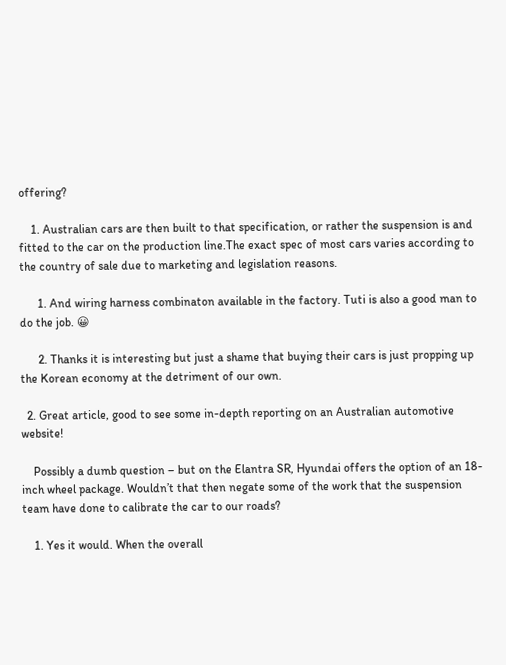offering?

    1. Australian cars are then built to that specification, or rather the suspension is and fitted to the car on the production line.The exact spec of most cars varies according to the country of sale due to marketing and legislation reasons.

      1. And wiring harness combinaton available in the factory. Tuti is also a good man to do the job. 😀

      2. Thanks it is interesting but just a shame that buying their cars is just propping up the Korean economy at the detriment of our own.

  2. Great article, good to see some in-depth reporting on an Australian automotive website!

    Possibly a dumb question – but on the Elantra SR, Hyundai offers the option of an 18-inch wheel package. Wouldn’t that then negate some of the work that the suspension team have done to calibrate the car to our roads?

    1. Yes it would. When the overall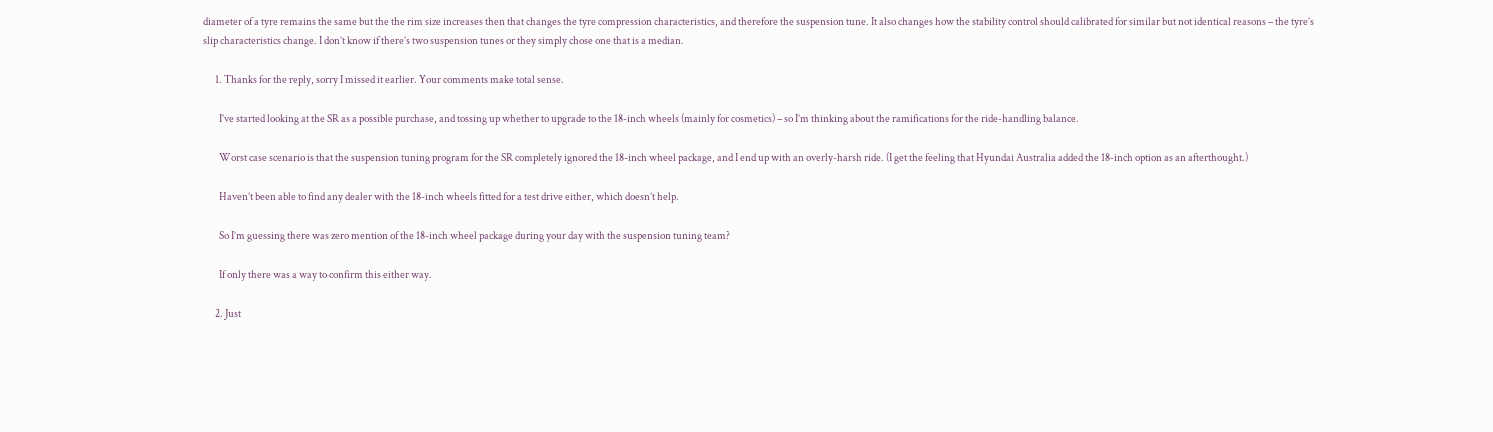diameter of a tyre remains the same but the the rim size increases then that changes the tyre compression characteristics, and therefore the suspension tune. It also changes how the stability control should calibrated for similar but not identical reasons – the tyre’s slip characteristics change. I don’t know if there’s two suspension tunes or they simply chose one that is a median.

      1. Thanks for the reply, sorry I missed it earlier. Your comments make total sense.

        I’ve started looking at the SR as a possible purchase, and tossing up whether to upgrade to the 18-inch wheels (mainly for cosmetics) – so I’m thinking about the ramifications for the ride-handling balance.

        Worst case scenario is that the suspension tuning program for the SR completely ignored the 18-inch wheel package, and I end up with an overly-harsh ride. (I get the feeling that Hyundai Australia added the 18-inch option as an afterthought.)

        Haven’t been able to find any dealer with the 18-inch wheels fitted for a test drive either, which doesn’t help.

        So I’m guessing there was zero mention of the 18-inch wheel package during your day with the suspension tuning team?

        If only there was a way to confirm this either way.

      2. Just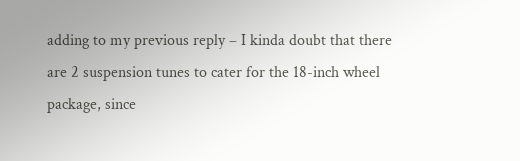adding to my previous reply – I kinda doubt that there are 2 suspension tunes to cater for the 18-inch wheel package, since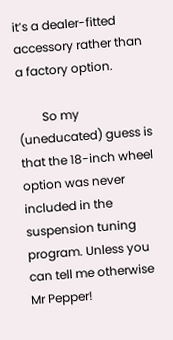it’s a dealer-fitted accessory rather than a factory option.

        So my (uneducated) guess is that the 18-inch wheel option was never included in the suspension tuning program. Unless you can tell me otherwise Mr Pepper!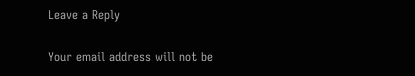Leave a Reply

Your email address will not be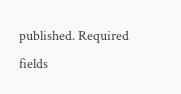published. Required fields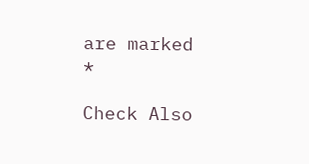are marked *

Check Also